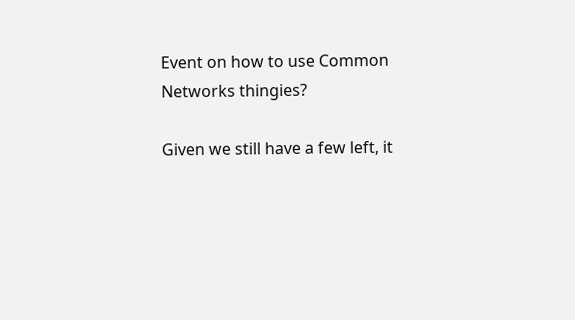Event on how to use Common Networks thingies?

Given we still have a few left, it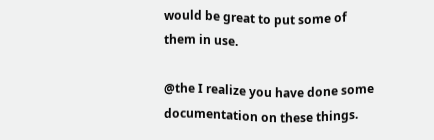would be great to put some of them in use.

@the I realize you have done some documentation on these things.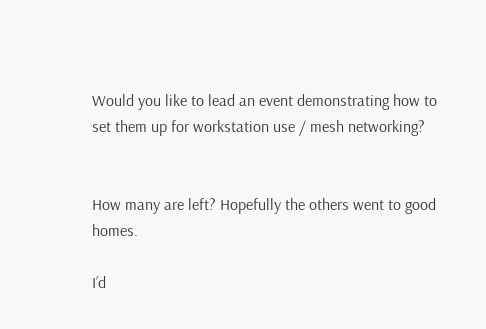Would you like to lead an event demonstrating how to set them up for workstation use / mesh networking?


How many are left? Hopefully the others went to good homes.

I’d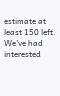estimate at least 150 left. We’ve had interested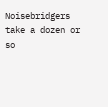Noisebridgers take a dozen or so